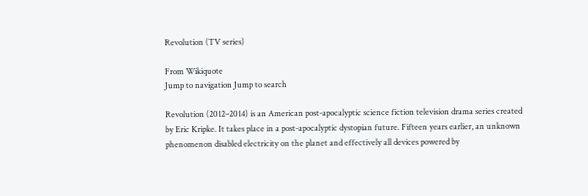Revolution (TV series)

From Wikiquote
Jump to navigation Jump to search

Revolution (2012–2014) is an American post-apocalyptic science fiction television drama series created by Eric Kripke. It takes place in a post-apocalyptic dystopian future. Fifteen years earlier, an unknown phenomenon disabled electricity on the planet and effectively all devices powered by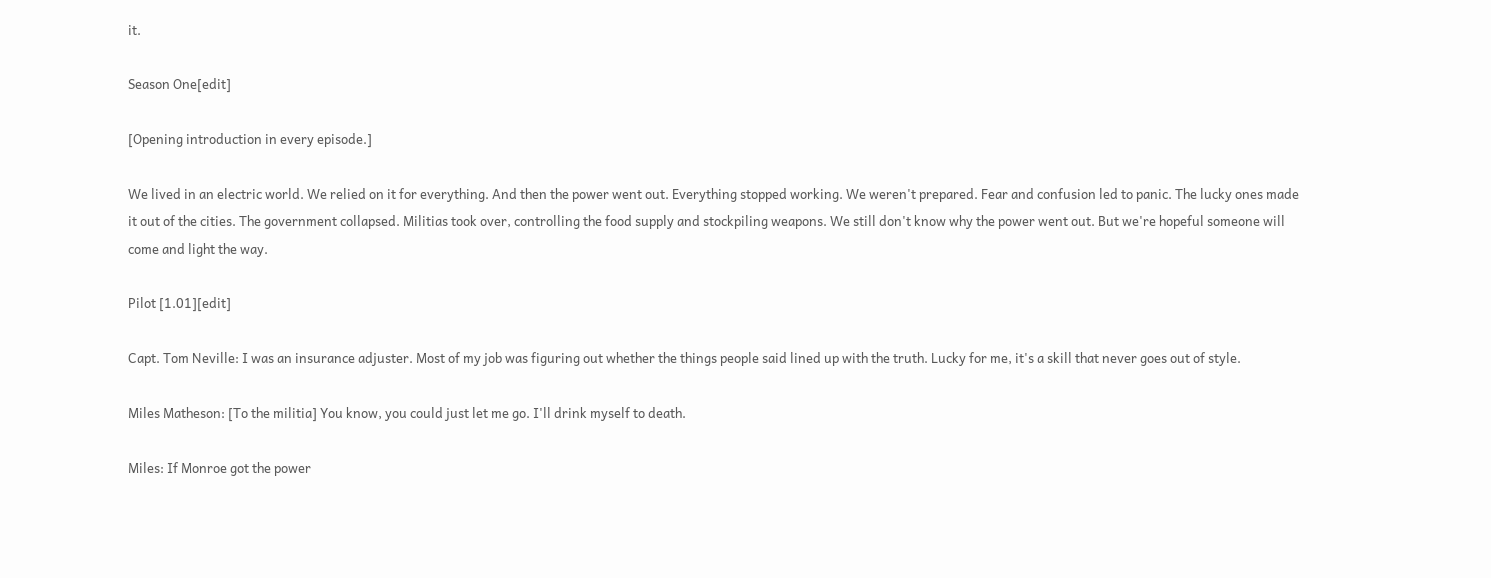it.

Season One[edit]

[Opening introduction in every episode.]

We lived in an electric world. We relied on it for everything. And then the power went out. Everything stopped working. We weren't prepared. Fear and confusion led to panic. The lucky ones made it out of the cities. The government collapsed. Militias took over, controlling the food supply and stockpiling weapons. We still don't know why the power went out. But we're hopeful someone will come and light the way.

Pilot [1.01][edit]

Capt. Tom Neville: I was an insurance adjuster. Most of my job was figuring out whether the things people said lined up with the truth. Lucky for me, it's a skill that never goes out of style.

Miles Matheson: [To the militia] You know, you could just let me go. I'll drink myself to death.

Miles: If Monroe got the power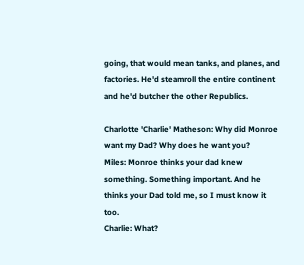going, that would mean tanks, and planes, and factories. He'd steamroll the entire continent and he'd butcher the other Republics.

Charlotte 'Charlie' Matheson: Why did Monroe want my Dad? Why does he want you?
Miles: Monroe thinks your dad knew something. Something important. And he thinks your Dad told me, so I must know it too.
Charlie: What?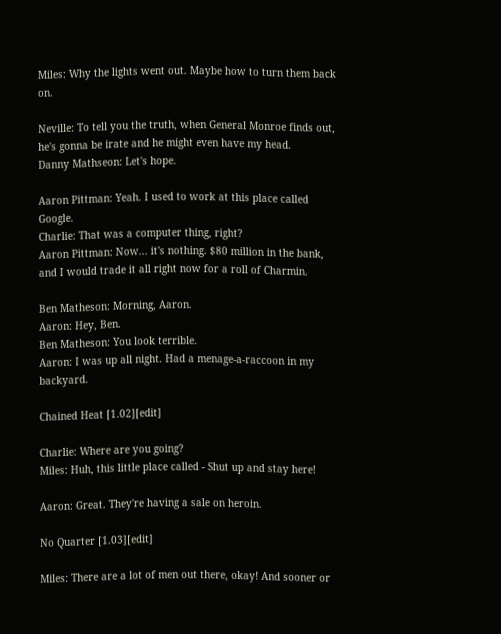Miles: Why the lights went out. Maybe how to turn them back on.

Neville: To tell you the truth, when General Monroe finds out, he's gonna be irate and he might even have my head.
Danny Mathseon: Let's hope.

Aaron Pittman: Yeah. I used to work at this place called Google.
Charlie: That was a computer thing, right?
Aaron Pittman: Now... it's nothing. $80 million in the bank, and I would trade it all right now for a roll of Charmin.

Ben Matheson: Morning, Aaron.
Aaron: Hey, Ben.
Ben Matheson: You look terrible.
Aaron: I was up all night. Had a menage-a-raccoon in my backyard.

Chained Heat [1.02][edit]

Charlie: Where are you going?
Miles: Huh, this little place called - Shut up and stay here!

Aaron: Great. They're having a sale on heroin.

No Quarter [1.03][edit]

Miles: There are a lot of men out there, okay! And sooner or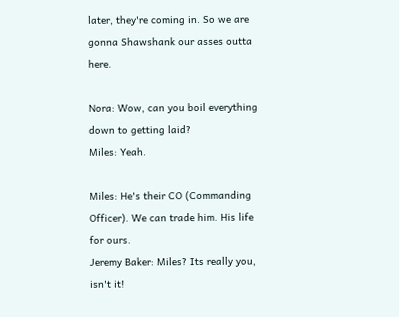later, they're coming in. So we are gonna Shawshank our asses outta here.

Nora: Wow, can you boil everything down to getting laid?
Miles: Yeah.

Miles: He's their CO (Commanding Officer). We can trade him. His life for ours.
Jeremy Baker: Miles? Its really you, isn't it!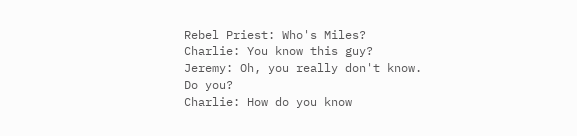Rebel Priest: Who's Miles?
Charlie: You know this guy?
Jeremy: Oh, you really don't know. Do you?
Charlie: How do you know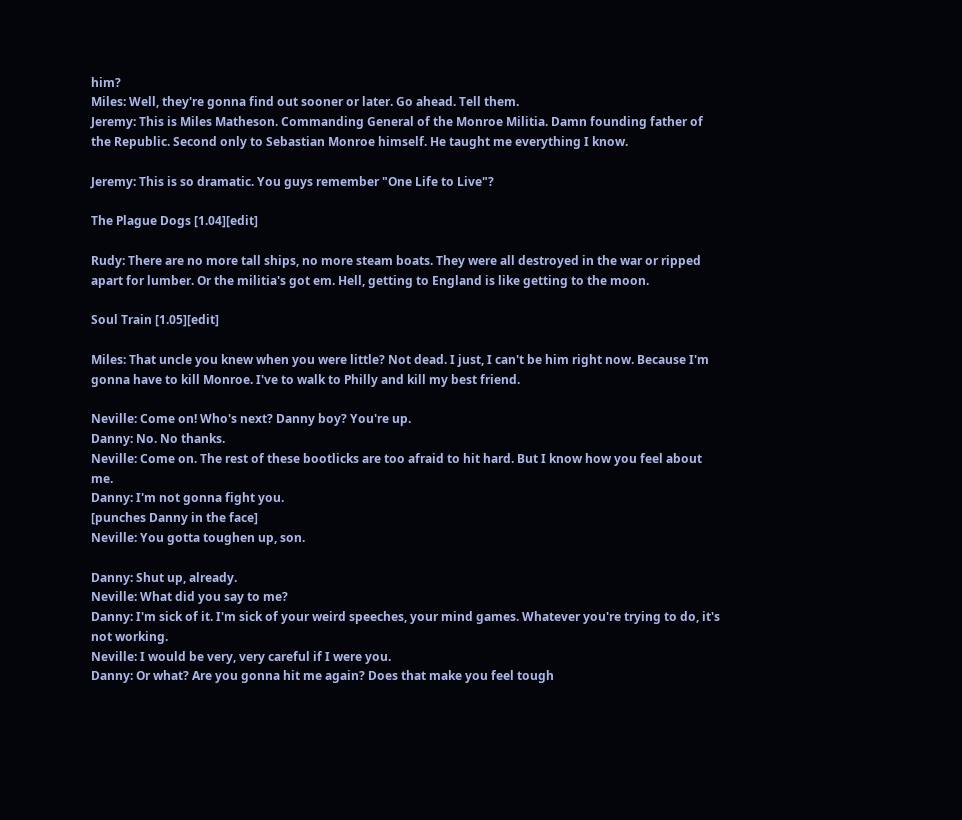him?
Miles: Well, they're gonna find out sooner or later. Go ahead. Tell them.
Jeremy: This is Miles Matheson. Commanding General of the Monroe Militia. Damn founding father of the Republic. Second only to Sebastian Monroe himself. He taught me everything I know.

Jeremy: This is so dramatic. You guys remember "One Life to Live"?

The Plague Dogs [1.04][edit]

Rudy: There are no more tall ships, no more steam boats. They were all destroyed in the war or ripped apart for lumber. Or the militia's got em. Hell, getting to England is like getting to the moon.

Soul Train [1.05][edit]

Miles: That uncle you knew when you were little? Not dead. I just, I can't be him right now. Because I'm gonna have to kill Monroe. I've to walk to Philly and kill my best friend.

Neville: Come on! Who's next? Danny boy? You're up.
Danny: No. No thanks.
Neville: Come on. The rest of these bootlicks are too afraid to hit hard. But I know how you feel about me.
Danny: I'm not gonna fight you.
[punches Danny in the face]
Neville: You gotta toughen up, son.

Danny: Shut up, already.
Neville: What did you say to me?
Danny: I'm sick of it. I'm sick of your weird speeches, your mind games. Whatever you're trying to do, it's not working.
Neville: I would be very, very careful if I were you.
Danny: Or what? Are you gonna hit me again? Does that make you feel tough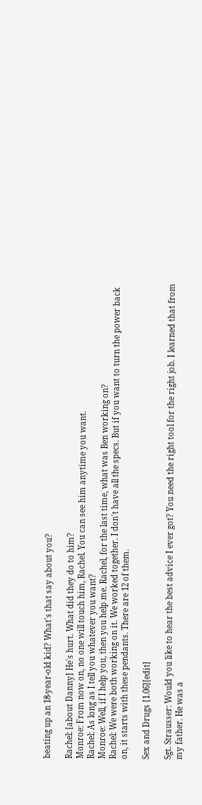beating up an 18-year-old kid? What's that say about you?

Rachel: [about Danny] He's hurt. What did they do to him?
Monroe: From now on, no one will touch him, Rachel. You can see him anytime you want.
Rachel: As long as I tell you whatever you want?
Monroe: Well, if I help you, then you help me. Rachel, for the last time, what was Ben working on?
Rachel: We were both working on it. We worked together. I don't have all the specs. But if you want to turn the power back on, it starts with these pendants. There are 12 of them.

Sex and Drugs [1.06][edit]

Sgt. Strausser: Would you like to hear the best advice I ever got? You need the right tool for the right job. I learned that from my father. He was a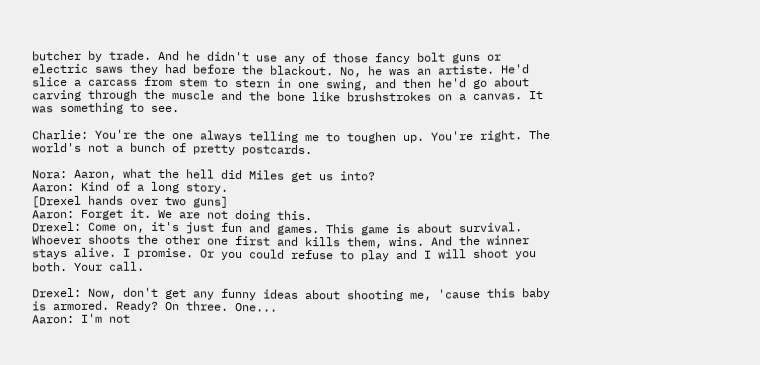butcher by trade. And he didn't use any of those fancy bolt guns or electric saws they had before the blackout. No, he was an artiste. He'd slice a carcass from stem to stern in one swing, and then he'd go about carving through the muscle and the bone like brushstrokes on a canvas. It was something to see.

Charlie: You're the one always telling me to toughen up. You're right. The world's not a bunch of pretty postcards.

Nora: Aaron, what the hell did Miles get us into?
Aaron: Kind of a long story.
[Drexel hands over two guns]
Aaron: Forget it. We are not doing this.
Drexel: Come on, it's just fun and games. This game is about survival. Whoever shoots the other one first and kills them, wins. And the winner stays alive. I promise. Or you could refuse to play and I will shoot you both. Your call.

Drexel: Now, don't get any funny ideas about shooting me, 'cause this baby is armored. Ready? On three. One...
Aaron: I'm not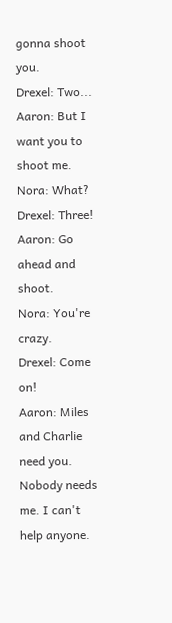gonna shoot you.
Drexel: Two...
Aaron: But I want you to shoot me.
Nora: What?
Drexel: Three!
Aaron: Go ahead and shoot.
Nora: You're crazy.
Drexel: Come on!
Aaron: Miles and Charlie need you. Nobody needs me. I can't help anyone.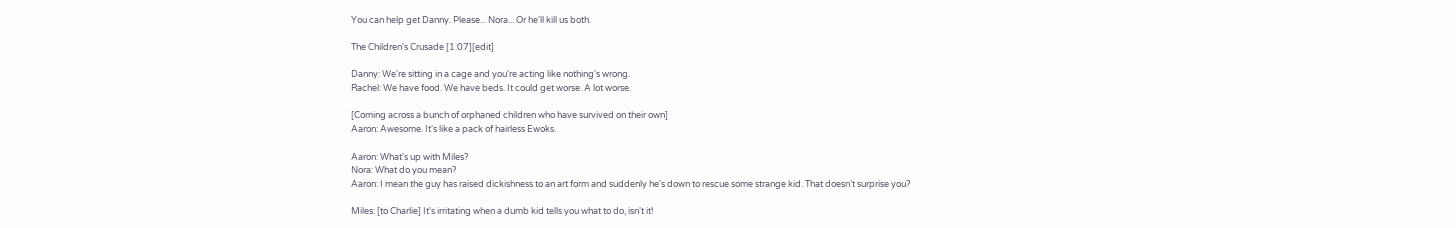You can help get Danny. Please... Nora... Or he'll kill us both.

The Children's Crusade [1.07][edit]

Danny: We're sitting in a cage and you're acting like nothing's wrong.
Rachel: We have food. We have beds. It could get worse. A lot worse.

[Coming across a bunch of orphaned children who have survived on their own]
Aaron: Awesome. It's like a pack of hairless Ewoks.

Aaron: What's up with Miles?
Nora: What do you mean?
Aaron: I mean the guy has raised dickishness to an art form and suddenly he's down to rescue some strange kid. That doesn't surprise you?

Miles: [to Charlie] It's irritating when a dumb kid tells you what to do, isn't it!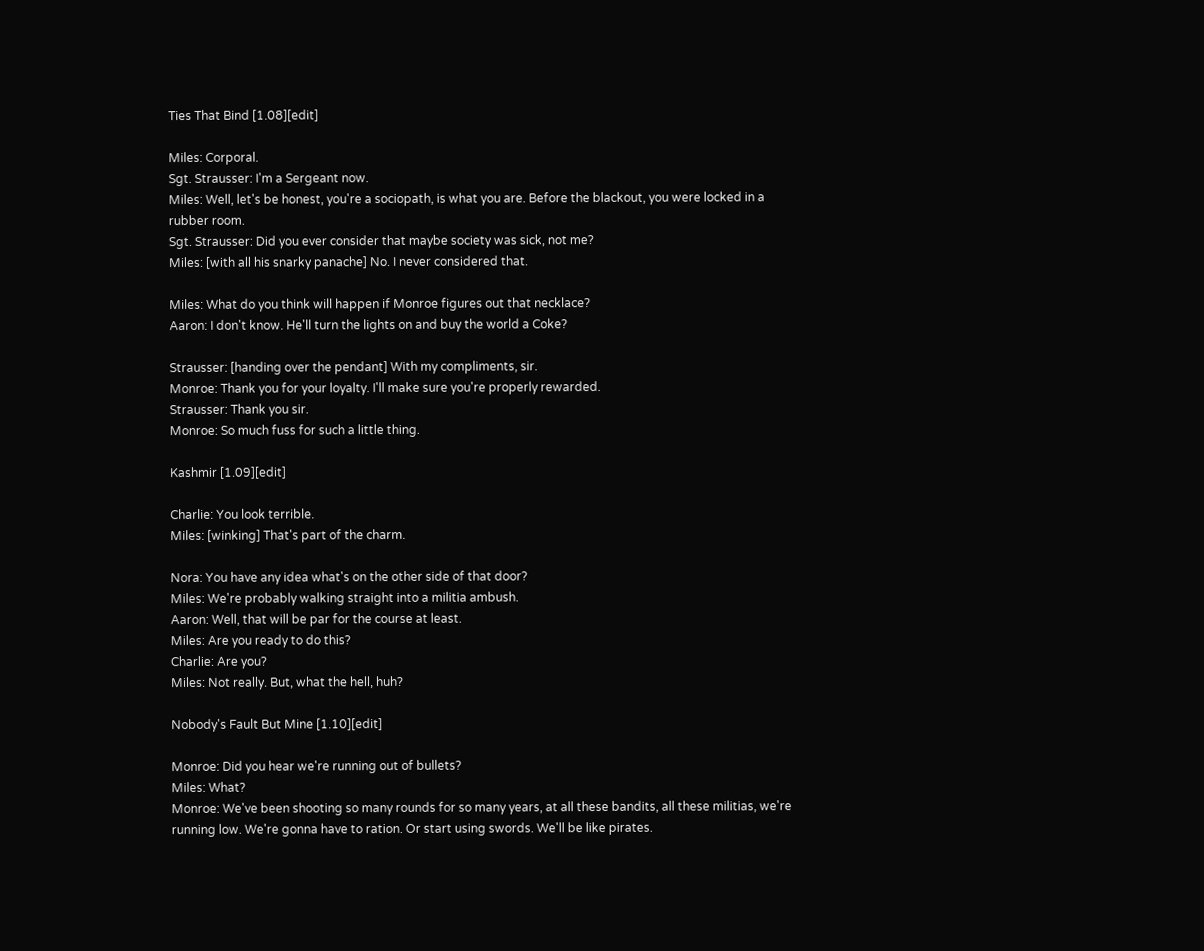Ties That Bind [1.08][edit]

Miles: Corporal.
Sgt. Strausser: I'm a Sergeant now.
Miles: Well, let's be honest, you're a sociopath, is what you are. Before the blackout, you were locked in a rubber room.
Sgt. Strausser: Did you ever consider that maybe society was sick, not me?
Miles: [with all his snarky panache] No. I never considered that.

Miles: What do you think will happen if Monroe figures out that necklace?
Aaron: I don't know. He'll turn the lights on and buy the world a Coke?

Strausser: [handing over the pendant] With my compliments, sir.
Monroe: Thank you for your loyalty. I'll make sure you're properly rewarded.
Strausser: Thank you sir.
Monroe: So much fuss for such a little thing.

Kashmir [1.09][edit]

Charlie: You look terrible.
Miles: [winking] That's part of the charm.

Nora: You have any idea what's on the other side of that door?
Miles: We're probably walking straight into a militia ambush.
Aaron: Well, that will be par for the course at least.
Miles: Are you ready to do this?
Charlie: Are you?
Miles: Not really. But, what the hell, huh?

Nobody's Fault But Mine [1.10][edit]

Monroe: Did you hear we're running out of bullets?
Miles: What?
Monroe: We've been shooting so many rounds for so many years, at all these bandits, all these militias, we're running low. We're gonna have to ration. Or start using swords. We'll be like pirates.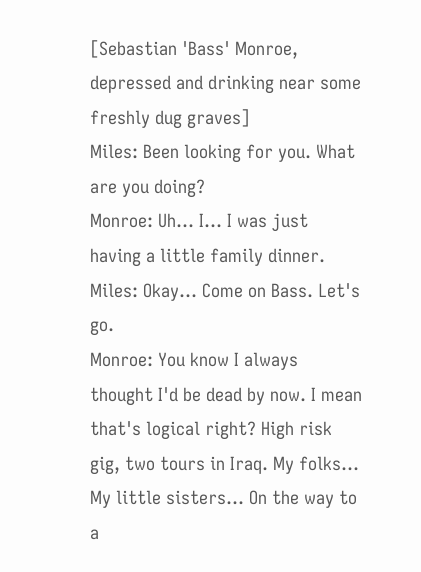[Sebastian 'Bass' Monroe, depressed and drinking near some freshly dug graves]
Miles: Been looking for you. What are you doing?
Monroe: Uh... I... I was just having a little family dinner.
Miles: Okay... Come on Bass. Let's go.
Monroe: You know I always thought I'd be dead by now. I mean that's logical right? High risk gig, two tours in Iraq. My folks... My little sisters... On the way to a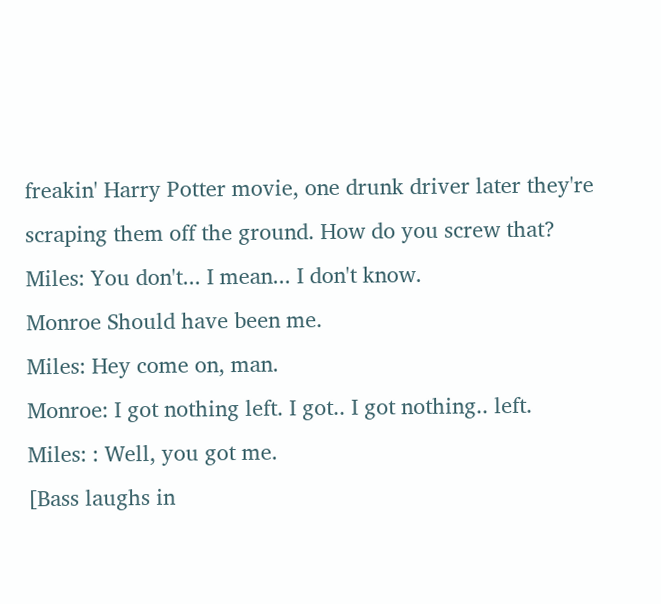freakin' Harry Potter movie, one drunk driver later they're scraping them off the ground. How do you screw that?
Miles: You don't... I mean... I don't know.
Monroe Should have been me.
Miles: Hey come on, man.
Monroe: I got nothing left. I got.. I got nothing.. left.
Miles: : Well, you got me.
[Bass laughs in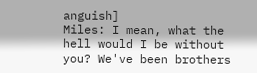anguish]
Miles: I mean, what the hell would I be without you? We've been brothers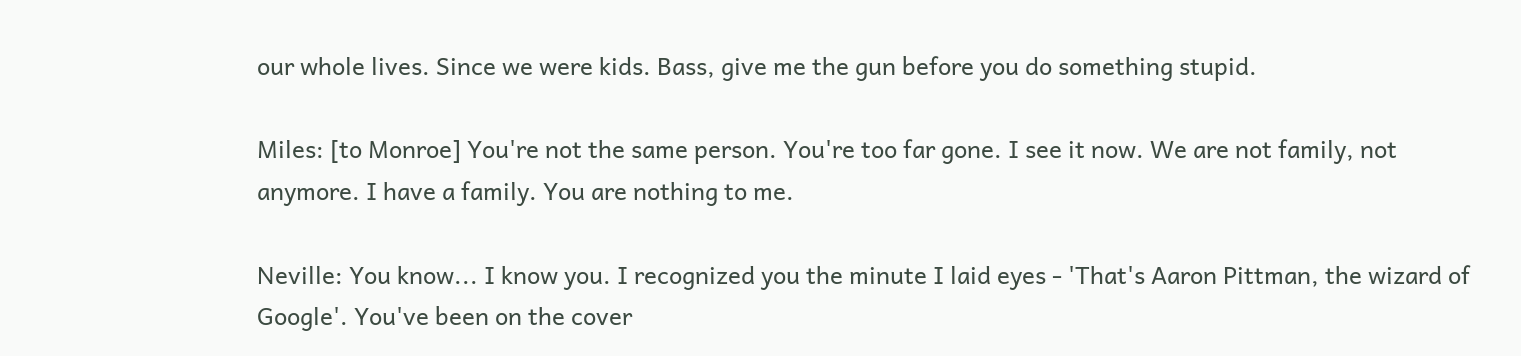our whole lives. Since we were kids. Bass, give me the gun before you do something stupid.

Miles: [to Monroe] You're not the same person. You're too far gone. I see it now. We are not family, not anymore. I have a family. You are nothing to me.

Neville: You know... I know you. I recognized you the minute I laid eyes - 'That's Aaron Pittman, the wizard of Google'. You've been on the cover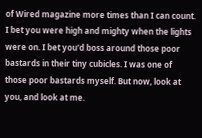of Wired magazine more times than I can count. I bet you were high and mighty when the lights were on. I bet you'd boss around those poor bastards in their tiny cubicles. I was one of those poor bastards myself. But now, look at you, and look at me.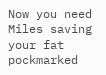Now you need Miles saving your fat pockmarked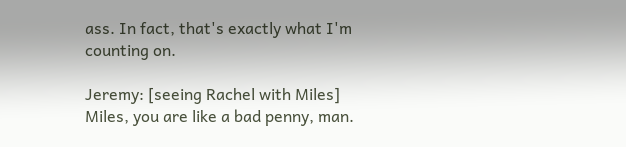ass. In fact, that's exactly what I'm counting on.

Jeremy: [seeing Rachel with Miles] Miles, you are like a bad penny, man.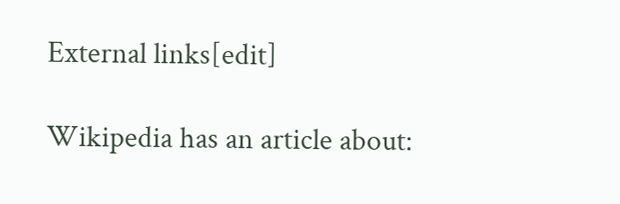External links[edit]

Wikipedia has an article about: